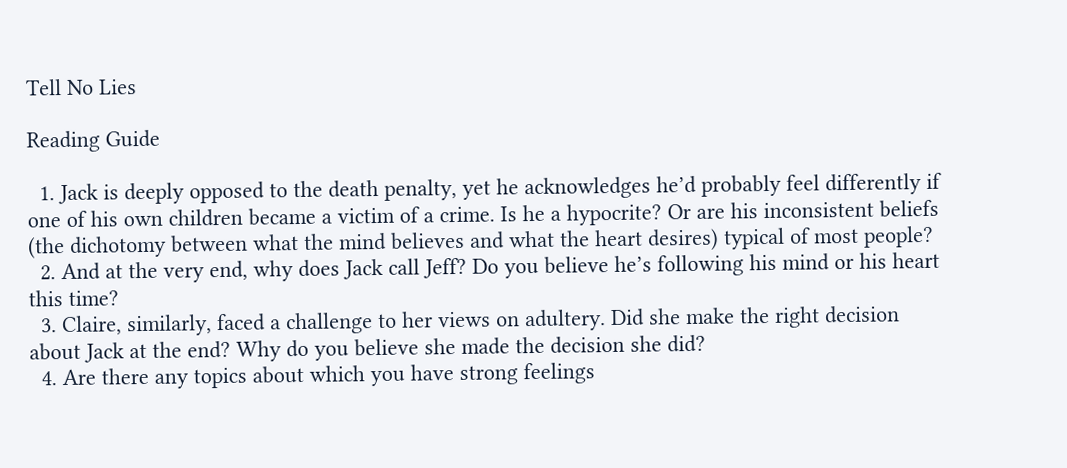Tell No Lies

Reading Guide

  1. Jack is deeply opposed to the death penalty, yet he acknowledges he’d probably feel differently if one of his own children became a victim of a crime. Is he a hypocrite? Or are his inconsistent beliefs (the dichotomy between what the mind believes and what the heart desires) typical of most people?
  2. And at the very end, why does Jack call Jeff? Do you believe he’s following his mind or his heart this time?
  3. Claire, similarly, faced a challenge to her views on adultery. Did she make the right decision about Jack at the end? Why do you believe she made the decision she did?
  4. Are there any topics about which you have strong feelings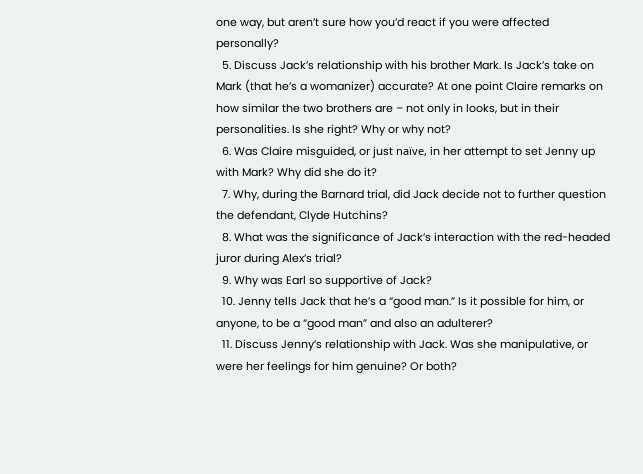one way, but aren’t sure how you’d react if you were affected personally?
  5. Discuss Jack’s relationship with his brother Mark. Is Jack’s take on Mark (that he’s a womanizer) accurate? At one point Claire remarks on how similar the two brothers are – not only in looks, but in their personalities. Is she right? Why or why not?
  6. Was Claire misguided, or just naïve, in her attempt to set Jenny up with Mark? Why did she do it?
  7. Why, during the Barnard trial, did Jack decide not to further question the defendant, Clyde Hutchins?
  8. What was the significance of Jack’s interaction with the red-headed juror during Alex’s trial?
  9. Why was Earl so supportive of Jack?
  10. Jenny tells Jack that he’s a “good man.” Is it possible for him, or anyone, to be a “good man” and also an adulterer?
  11. Discuss Jenny’s relationship with Jack. Was she manipulative, or were her feelings for him genuine? Or both?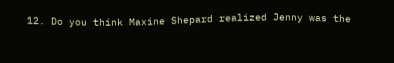12. Do you think Maxine Shepard realized Jenny was the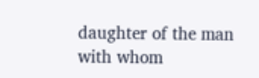daughter of the man with whom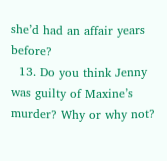she’d had an affair years before?
  13. Do you think Jenny was guilty of Maxine’s murder? Why or why not?